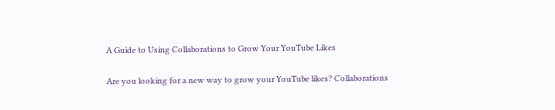A Guide to Using Collaborations to Grow Your YouTube Likes

Are you looking for a new way to grow your YouTube likes? Collaborations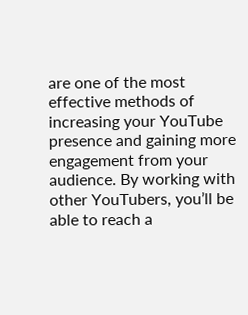are one of the most effective methods of increasing your YouTube presence and gaining more engagement from your audience. By working with other YouTubers, you’ll be able to reach a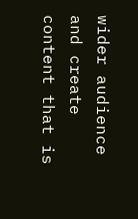wider audience and create content that is